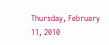Thursday, February 11, 2010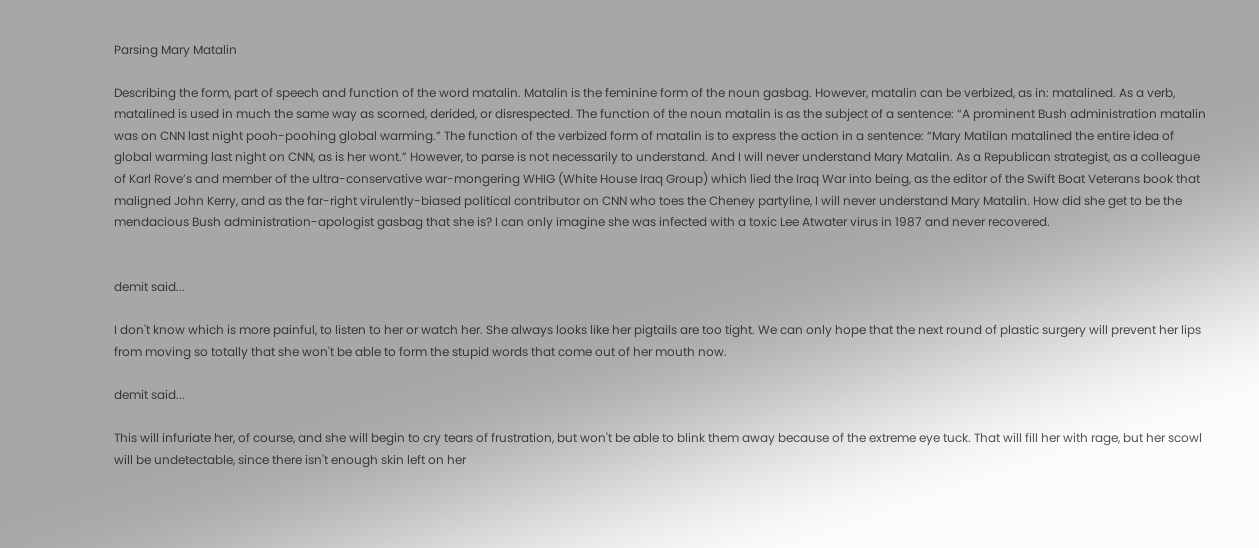Parsing Mary Matalin

Describing the form, part of speech and function of the word matalin. Matalin is the feminine form of the noun gasbag. However, matalin can be verbized, as in: matalined. As a verb, matalined is used in much the same way as scorned, derided, or disrespected. The function of the noun matalin is as the subject of a sentence: “A prominent Bush administration matalin was on CNN last night pooh-poohing global warming.” The function of the verbized form of matalin is to express the action in a sentence: “Mary Matilan matalined the entire idea of global warming last night on CNN, as is her wont.” However, to parse is not necessarily to understand. And I will never understand Mary Matalin. As a Republican strategist, as a colleague of Karl Rove’s and member of the ultra-conservative war-mongering WHIG (White House Iraq Group) which lied the Iraq War into being, as the editor of the Swift Boat Veterans book that maligned John Kerry, and as the far-right virulently-biased political contributor on CNN who toes the Cheney partyline, I will never understand Mary Matalin. How did she get to be the mendacious Bush administration-apologist gasbag that she is? I can only imagine she was infected with a toxic Lee Atwater virus in 1987 and never recovered.


demit said...

I don't know which is more painful, to listen to her or watch her. She always looks like her pigtails are too tight. We can only hope that the next round of plastic surgery will prevent her lips from moving so totally that she won't be able to form the stupid words that come out of her mouth now.

demit said...

This will infuriate her, of course, and she will begin to cry tears of frustration, but won't be able to blink them away because of the extreme eye tuck. That will fill her with rage, but her scowl will be undetectable, since there isn't enough skin left on her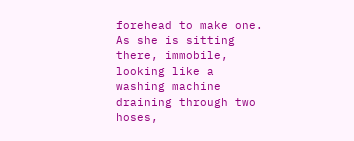forehead to make one. As she is sitting there, immobile, looking like a washing machine draining through two hoses,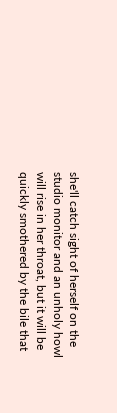she'll catch sight of herself on the studio monitor and an unholy howl will rise in her throat, but it will be quickly smothered by the bile that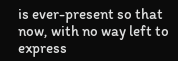is ever-present so that now, with no way left to express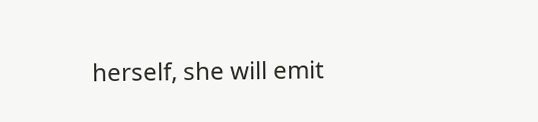herself, she will emit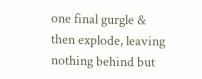one final gurgle & then explode, leaving nothing behind but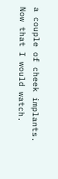a couple of cheek implants. Now that I would watch.